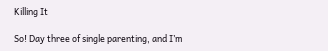Killing It

So! Day three of single parenting, and I’m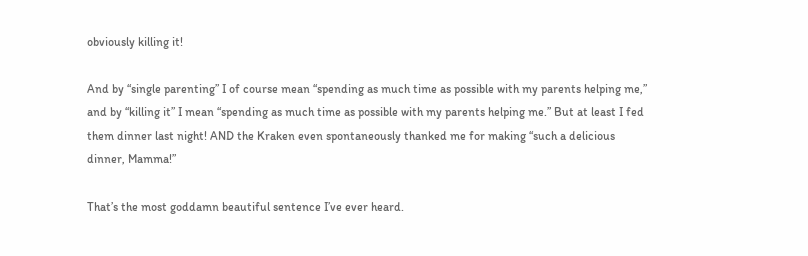obviously killing it!

And by “single parenting” I of course mean “spending as much time as possible with my parents helping me,” and by “killing it” I mean “spending as much time as possible with my parents helping me.” But at least I fed them dinner last night! AND the Kraken even spontaneously thanked me for making “such a delicious dinner, Mamma!”

That’s the most goddamn beautiful sentence I’ve ever heard.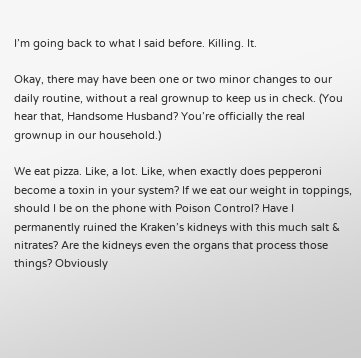I’m going back to what I said before. Killing. It.

Okay, there may have been one or two minor changes to our daily routine, without a real grownup to keep us in check. (You hear that, Handsome Husband? You’re officially the real grownup in our household.)

We eat pizza. Like, a lot. Like, when exactly does pepperoni become a toxin in your system? If we eat our weight in toppings, should I be on the phone with Poison Control? Have I permanently ruined the Kraken’s kidneys with this much salt & nitrates? Are the kidneys even the organs that process those things? Obviously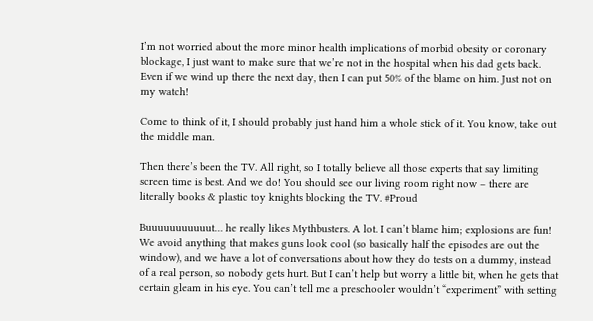I’m not worried about the more minor health implications of morbid obesity or coronary blockage, I just want to make sure that we’re not in the hospital when his dad gets back. Even if we wind up there the next day, then I can put 50% of the blame on him. Just not on my watch!

Come to think of it, I should probably just hand him a whole stick of it. You know, take out the middle man.

Then there’s been the TV. All right, so I totally believe all those experts that say limiting screen time is best. And we do! You should see our living room right now – there are literally books & plastic toy knights blocking the TV. #Proud

Buuuuuuuuuuut… he really likes Mythbusters. A lot. I can’t blame him; explosions are fun! We avoid anything that makes guns look cool (so basically half the episodes are out the window), and we have a lot of conversations about how they do tests on a dummy, instead of a real person, so nobody gets hurt. But I can’t help but worry a little bit, when he gets that certain gleam in his eye. You can’t tell me a preschooler wouldn’t “experiment” with setting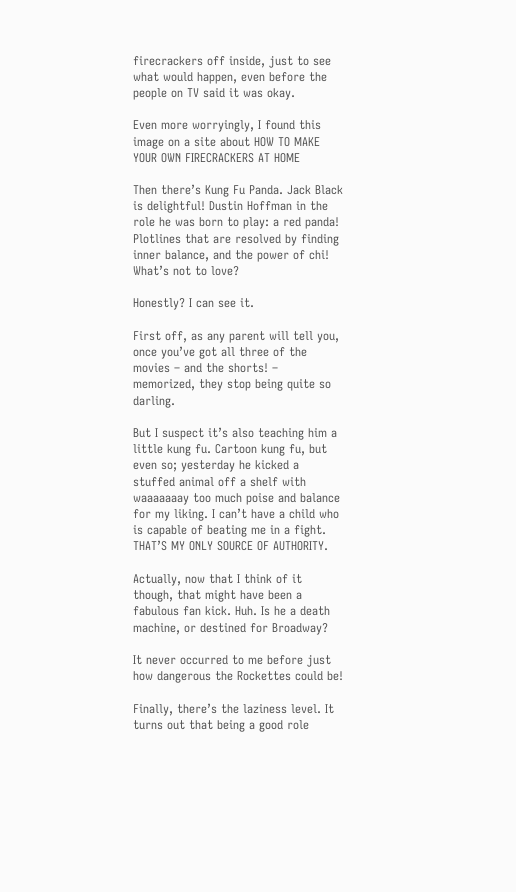firecrackers off inside, just to see what would happen, even before the people on TV said it was okay.

Even more worryingly, I found this image on a site about HOW TO MAKE YOUR OWN FIRECRACKERS AT HOME

Then there’s Kung Fu Panda. Jack Black is delightful! Dustin Hoffman in the role he was born to play: a red panda! Plotlines that are resolved by finding inner balance, and the power of chi! What’s not to love?

Honestly? I can see it.

First off, as any parent will tell you, once you’ve got all three of the movies – and the shorts! – memorized, they stop being quite so darling.

But I suspect it’s also teaching him a little kung fu. Cartoon kung fu, but even so; yesterday he kicked a stuffed animal off a shelf with waaaaaaay too much poise and balance for my liking. I can’t have a child who is capable of beating me in a fight. THAT’S MY ONLY SOURCE OF AUTHORITY.

Actually, now that I think of it though, that might have been a fabulous fan kick. Huh. Is he a death machine, or destined for Broadway?

It never occurred to me before just how dangerous the Rockettes could be!

Finally, there’s the laziness level. It turns out that being a good role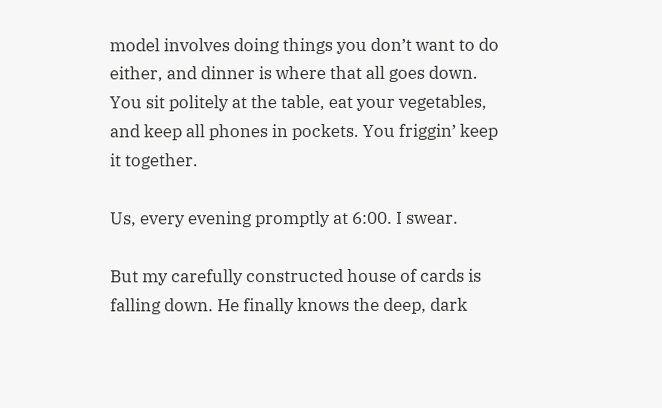model involves doing things you don’t want to do either, and dinner is where that all goes down. You sit politely at the table, eat your vegetables, and keep all phones in pockets. You friggin’ keep it together.

Us, every evening promptly at 6:00. I swear.

But my carefully constructed house of cards is falling down. He finally knows the deep, dark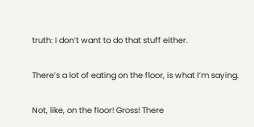truth: I don’t want to do that stuff either.

There’s a lot of eating on the floor, is what I’m saying.

Not, like, on the floor! Gross! There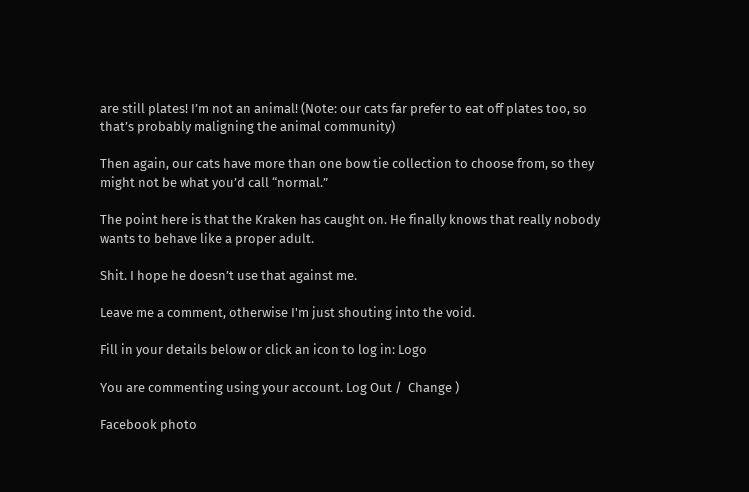are still plates! I’m not an animal! (Note: our cats far prefer to eat off plates too, so that’s probably maligning the animal community)

Then again, our cats have more than one bow tie collection to choose from, so they might not be what you’d call “normal.”

The point here is that the Kraken has caught on. He finally knows that really nobody wants to behave like a proper adult.

Shit. I hope he doesn’t use that against me.

Leave me a comment, otherwise I'm just shouting into the void.

Fill in your details below or click an icon to log in: Logo

You are commenting using your account. Log Out /  Change )

Facebook photo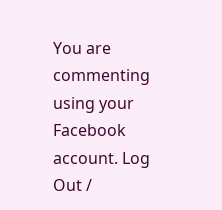You are commenting using your Facebook account. Log Out /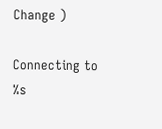Change )

Connecting to %s